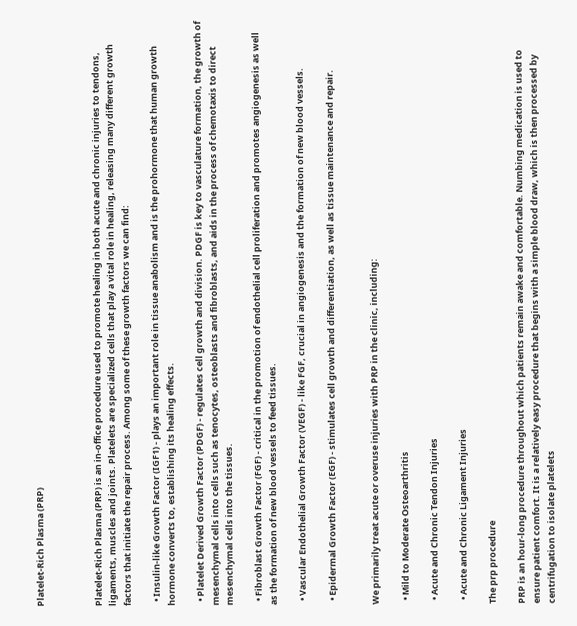Platelet-Rich Plasma (PRP)



Platelet-Rich Plasma (PRP) is an in-office procedure used to promote healing in both acute and chronic injuries to tendons, ligaments, muscles and joints. Platelets are specialized cells that play a vital role in healing, releasing many different growth factors that initiate the repair process. Among some of these growth factors we can find:

  • Insulin-like Growth Factor (IGF1) - plays an important role in tissue anabolism and is the prohormone that human growth hormone converts to, establishing its healing effects.

  • Platelet Derived Growth Factor (PDGF) - regulates cell growth and division. PDGF is key to vasculature formation, the growth of mesenchymal cells into cells such as tenocytes, osteoblasts and fibroblasts, and aids in the process of chemotaxis to direct mesenchymal cells into the tissues.

  • Fibroblast Growth Factor (FGF) - critical in the promotion of endothelial cell proliferation and promotes angiogenesis as well as the formation of new blood vessels to feed tissues.

  • Vascular Endothelial Growth Factor (VEGF) - like FGF, crucial in angiogenesis and the formation of new blood vessels.

  • Epidermal Growth Factor (EGF) - stimulates cell growth and differentiation, as well as tissue maintenance and repair.


We primarily treat acute or overuse injuries with PRP in the clinic, including:

  • Mild to Moderate Osteoarthritis

  • Acute and Chronic Tendon Injuries

  • Acute and Chronic Ligament Injuries

The prp procedure

PRP is an hour-long procedure throughout which patients remain awake and comfortable. Numbing medication is used to ensure patient comfort. It is a relatively easy procedure that begins with a simple blood draw, which is then processed by centrifugation to isolate platelets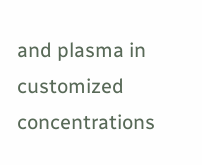and plasma in customized concentrations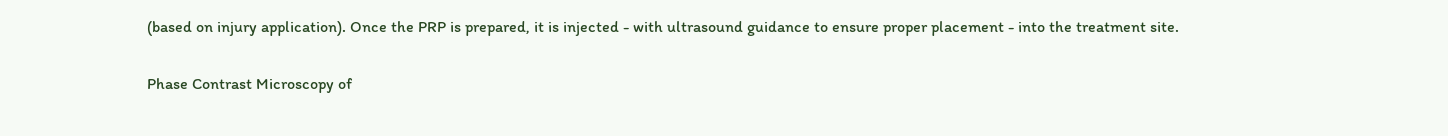(based on injury application). Once the PRP is prepared, it is injected - with ultrasound guidance to ensure proper placement - into the treatment site.

Phase Contrast Microscopy of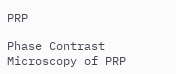PRP

Phase Contrast Microscopy of PRP